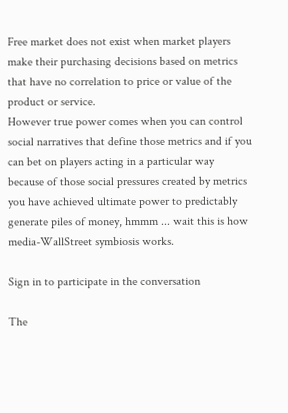Free market does not exist when market players make their purchasing decisions based on metrics that have no correlation to price or value of the product or service.
However true power comes when you can control social narratives that define those metrics and if you can bet on players acting in a particular way because of those social pressures created by metrics you have achieved ultimate power to predictably generate piles of money, hmmm ... wait this is how media-WallStreet symbiosis works.

Sign in to participate in the conversation

The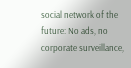social network of the future: No ads, no corporate surveillance,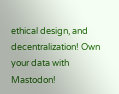ethical design, and decentralization! Own your data with Mastodon!